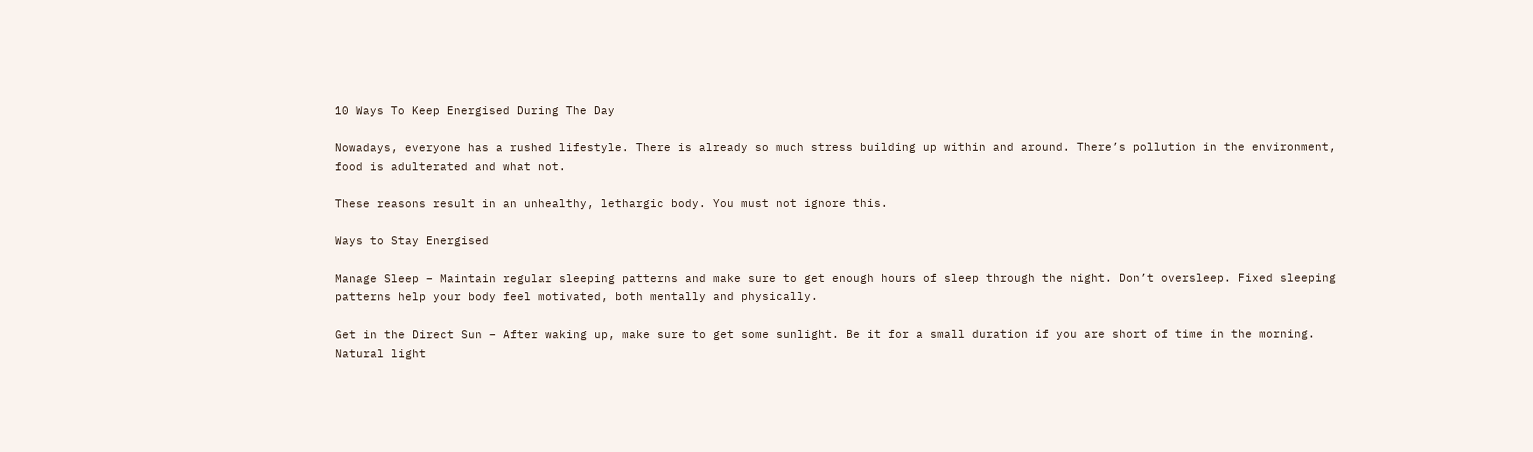10 Ways To Keep Energised During The Day

Nowadays, everyone has a rushed lifestyle. There is already so much stress building up within and around. There’s pollution in the environment, food is adulterated and what not.

These reasons result in an unhealthy, lethargic body. You must not ignore this.

Ways to Stay Energised

Manage Sleep – Maintain regular sleeping patterns and make sure to get enough hours of sleep through the night. Don’t oversleep. Fixed sleeping patterns help your body feel motivated, both mentally and physically.

Get in the Direct Sun – After waking up, make sure to get some sunlight. Be it for a small duration if you are short of time in the morning. Natural light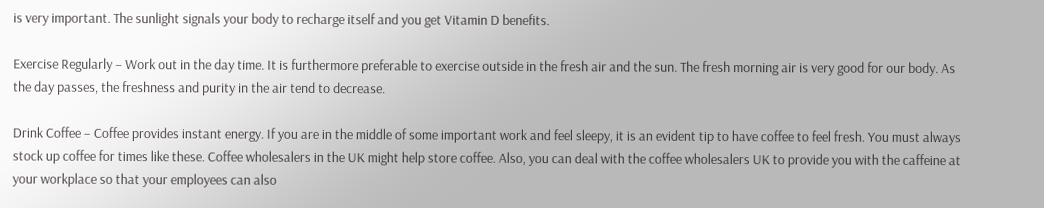is very important. The sunlight signals your body to recharge itself and you get Vitamin D benefits.

Exercise Regularly – Work out in the day time. It is furthermore preferable to exercise outside in the fresh air and the sun. The fresh morning air is very good for our body. As the day passes, the freshness and purity in the air tend to decrease.

Drink Coffee – Coffee provides instant energy. If you are in the middle of some important work and feel sleepy, it is an evident tip to have coffee to feel fresh. You must always stock up coffee for times like these. Coffee wholesalers in the UK might help store coffee. Also, you can deal with the coffee wholesalers UK to provide you with the caffeine at your workplace so that your employees can also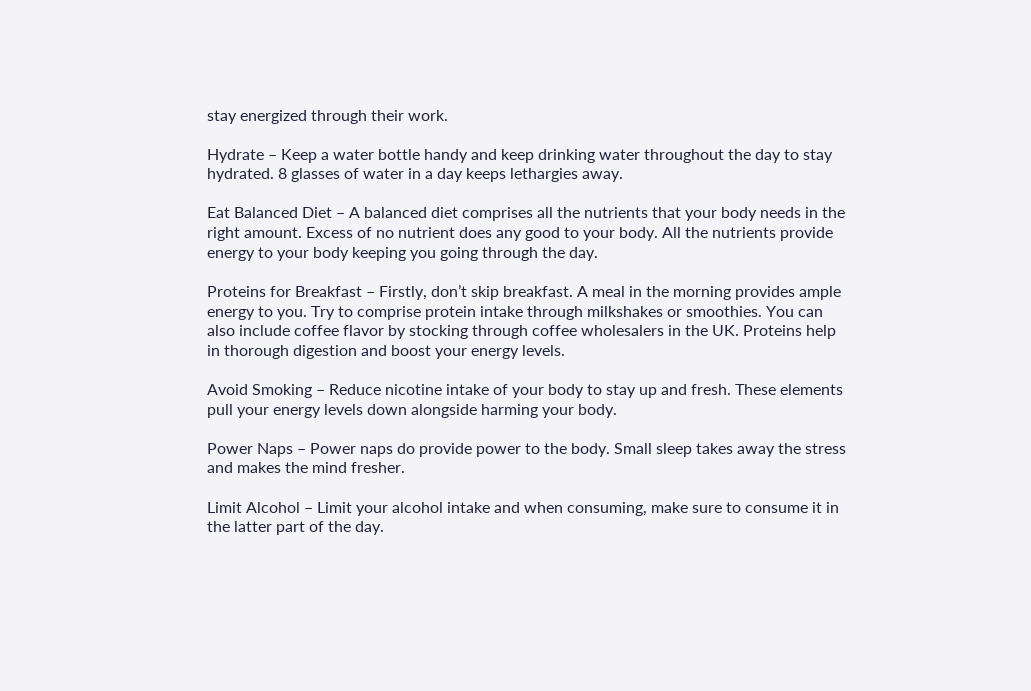stay energized through their work.

Hydrate – Keep a water bottle handy and keep drinking water throughout the day to stay hydrated. 8 glasses of water in a day keeps lethargies away.

Eat Balanced Diet – A balanced diet comprises all the nutrients that your body needs in the right amount. Excess of no nutrient does any good to your body. All the nutrients provide energy to your body keeping you going through the day.

Proteins for Breakfast – Firstly, don’t skip breakfast. A meal in the morning provides ample energy to you. Try to comprise protein intake through milkshakes or smoothies. You can also include coffee flavor by stocking through coffee wholesalers in the UK. Proteins help in thorough digestion and boost your energy levels.

Avoid Smoking – Reduce nicotine intake of your body to stay up and fresh. These elements pull your energy levels down alongside harming your body.

Power Naps – Power naps do provide power to the body. Small sleep takes away the stress and makes the mind fresher.

Limit Alcohol – Limit your alcohol intake and when consuming, make sure to consume it in the latter part of the day.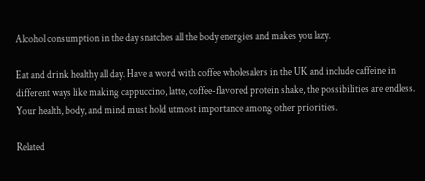Alcohol consumption in the day snatches all the body energies and makes you lazy.

Eat and drink healthy all day. Have a word with coffee wholesalers in the UK and include caffeine in different ways like making cappuccino, latte, coffee-flavored protein shake, the possibilities are endless. Your health, body, and mind must hold utmost importance among other priorities.

Related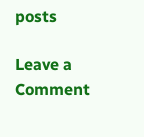posts

Leave a Comment